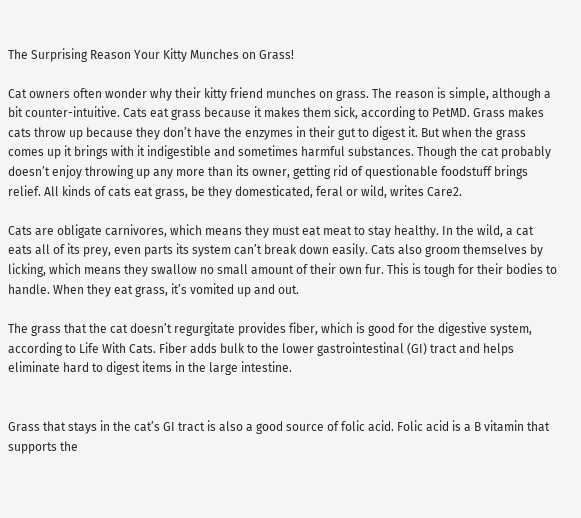The Surprising Reason Your Kitty Munches on Grass!

Cat owners often wonder why their kitty friend munches on grass. The reason is simple, although a bit counter-intuitive. Cats eat grass because it makes them sick, according to PetMD. Grass makes cats throw up because they don’t have the enzymes in their gut to digest it. But when the grass comes up it brings with it indigestible and sometimes harmful substances. Though the cat probably doesn’t enjoy throwing up any more than its owner, getting rid of questionable foodstuff brings relief. All kinds of cats eat grass, be they domesticated, feral or wild, writes Care2.

Cats are obligate carnivores, which means they must eat meat to stay healthy. In the wild, a cat eats all of its prey, even parts its system can’t break down easily. Cats also groom themselves by licking, which means they swallow no small amount of their own fur. This is tough for their bodies to handle. When they eat grass, it’s vomited up and out.

The grass that the cat doesn’t regurgitate provides fiber, which is good for the digestive system, according to Life With Cats. Fiber adds bulk to the lower gastrointestinal (GI) tract and helps eliminate hard to digest items in the large intestine.


Grass that stays in the cat’s GI tract is also a good source of folic acid. Folic acid is a B vitamin that supports the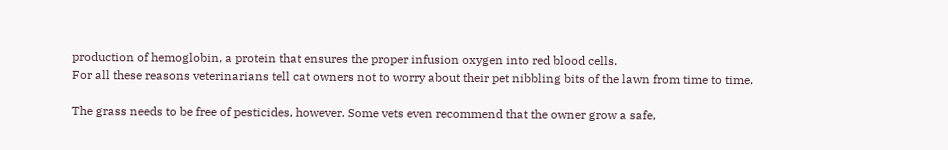production of hemoglobin, a protein that ensures the proper infusion oxygen into red blood cells.
For all these reasons veterinarians tell cat owners not to worry about their pet nibbling bits of the lawn from time to time.

The grass needs to be free of pesticides, however. Some vets even recommend that the owner grow a safe,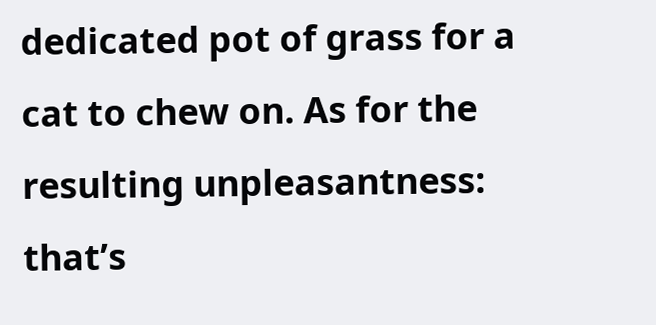dedicated pot of grass for a cat to chew on. As for the resulting unpleasantness: that’s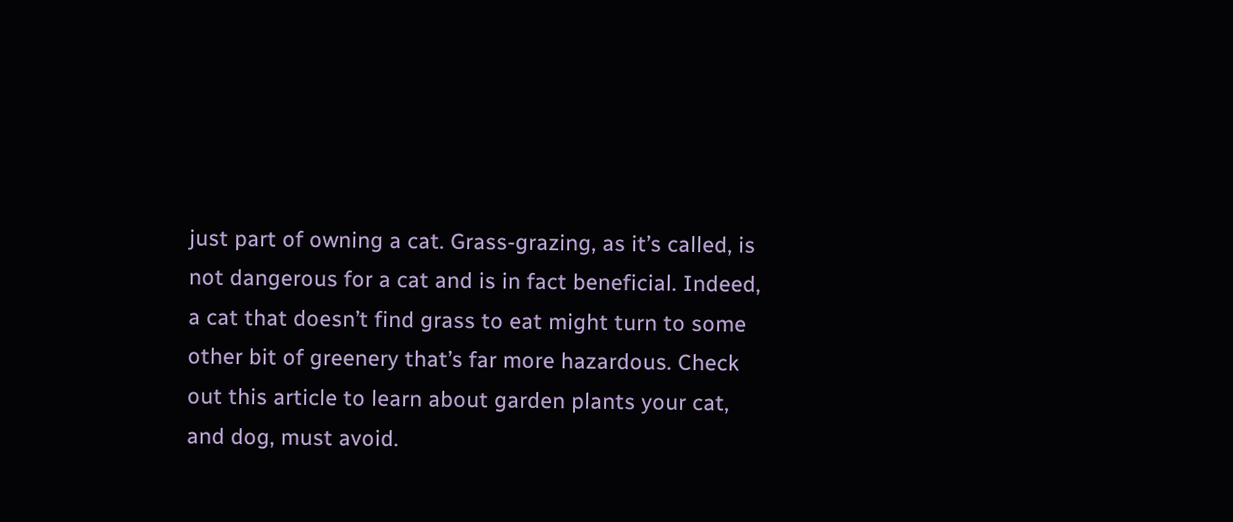just part of owning a cat. Grass-grazing, as it’s called, is not dangerous for a cat and is in fact beneficial. Indeed, a cat that doesn’t find grass to eat might turn to some other bit of greenery that’s far more hazardous. Check out this article to learn about garden plants your cat, and dog, must avoid.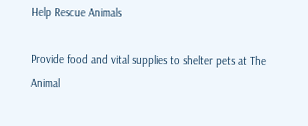Help Rescue Animals

Provide food and vital supplies to shelter pets at The Animal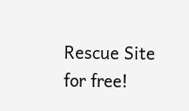Rescue Site for free!